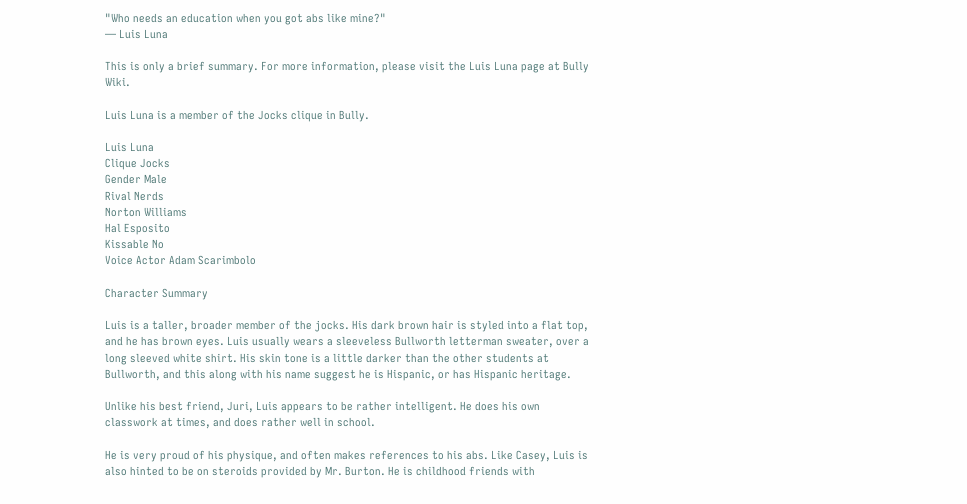"Who needs an education when you got abs like mine?"
— Luis Luna

This is only a brief summary. For more information, please visit the Luis Luna page at Bully Wiki.

Luis Luna is a member of the Jocks clique in Bully.

Luis Luna
Clique Jocks
Gender Male
Rival Nerds
Norton Williams
Hal Esposito
Kissable No
Voice Actor Adam Scarimbolo

Character Summary

Luis is a taller, broader member of the jocks. His dark brown hair is styled into a flat top, and he has brown eyes. Luis usually wears a sleeveless Bullworth letterman sweater, over a long sleeved white shirt. His skin tone is a little darker than the other students at Bullworth, and this along with his name suggest he is Hispanic, or has Hispanic heritage.

Unlike his best friend, Juri, Luis appears to be rather intelligent. He does his own classwork at times, and does rather well in school.

He is very proud of his physique, and often makes references to his abs. Like Casey, Luis is also hinted to be on steroids provided by Mr. Burton. He is childhood friends with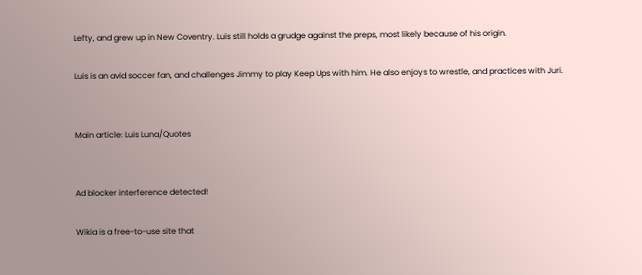Lefty, and grew up in New Coventry. Luis still holds a grudge against the preps, most likely because of his origin.

Luis is an avid soccer fan, and challenges Jimmy to play Keep Ups with him. He also enjoys to wrestle, and practices with Juri.


Main article: Luis Luna/Quotes


Ad blocker interference detected!

Wikia is a free-to-use site that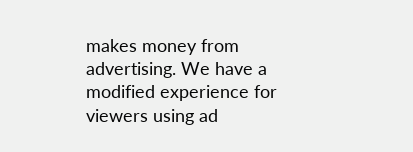makes money from advertising. We have a modified experience for viewers using ad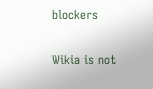blockers

Wikia is not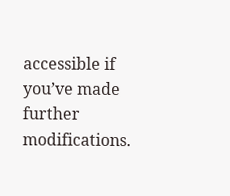accessible if you’ve made further modifications.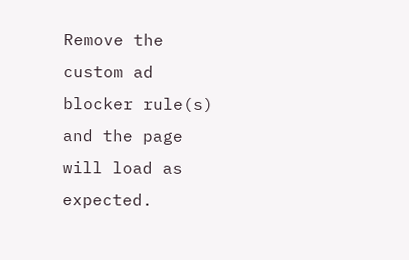Remove the custom ad blocker rule(s) and the page will load as expected.